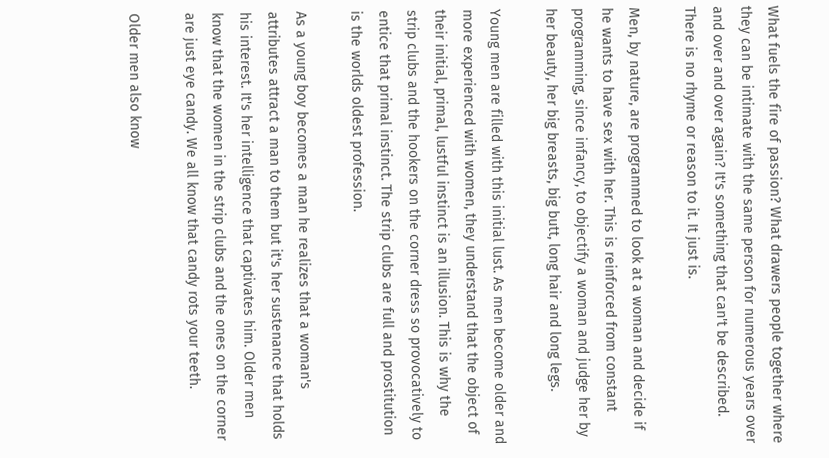What fuels the fire of passion? What drawers people together where they can be intimate with the same person for numerous years over and over and over again? It's something that can't be described. There is no rhyme or reason to it. It just is.

Men, by nature, are programmed to look at a woman and decide if he wants to have sex with her. This is reinforced from constant programming, since infancy, to objectify a woman and judge her by her beauty, her big breasts, big butt, long hair and long legs.

Young men are filled with this initial lust. As men become older and more experienced with women, they understand that the object of their initial, primal, lustful instinct is an illusion. This is why the strip clubs and the hookers on the corner dress so provocatively to entice that primal instinct. The strip clubs are full and prostitution is the worlds oldest profession.

As a young boy becomes a man he realizes that a woman's attributes attract a man to them but it's her sustenance that holds his interest. It's her intelligence that captivates him. Older men know that the women in the strip clubs and the ones on the corner are just eye candy. We all know that candy rots your teeth.

Older men also know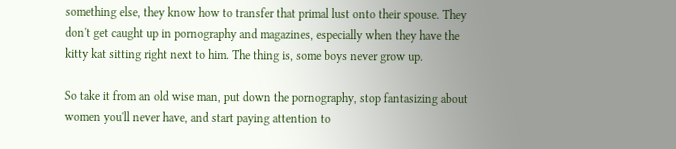something else, they know how to transfer that primal lust onto their spouse. They don't get caught up in pornography and magazines, especially when they have the kitty kat sitting right next to him. The thing is, some boys never grow up.

So take it from an old wise man, put down the pornography, stop fantasizing about women you'll never have, and start paying attention to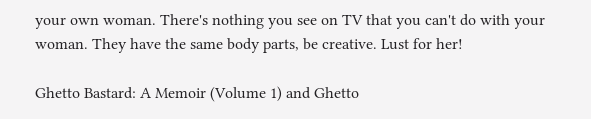your own woman. There's nothing you see on TV that you can't do with your woman. They have the same body parts, be creative. Lust for her!

Ghetto Bastard: A Memoir (Volume 1) and Ghetto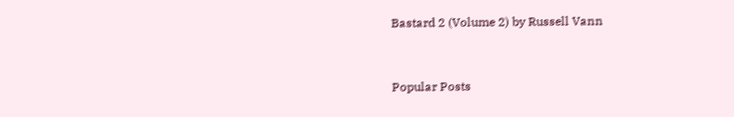Bastard 2 (Volume 2) by Russell Vann


Popular Posts